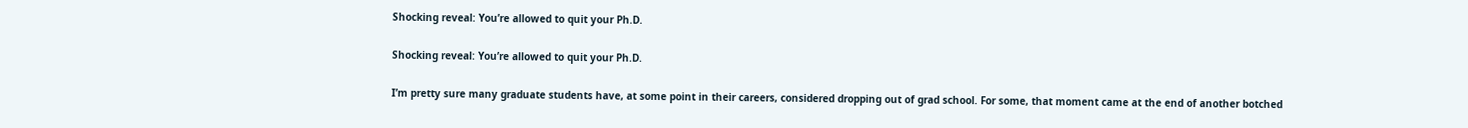Shocking reveal: You’re allowed to quit your Ph.D.

Shocking reveal: You’re allowed to quit your Ph.D.

I’m pretty sure many graduate students have, at some point in their careers, considered dropping out of grad school. For some, that moment came at the end of another botched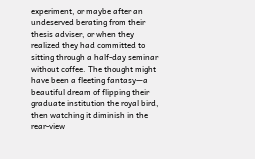experiment, or maybe after an undeserved berating from their thesis adviser, or when they realized they had committed to sitting through a half-day seminar without coffee. The thought might have been a fleeting fantasy—a beautiful dream of flipping their graduate institution the royal bird, then watching it diminish in the rear-view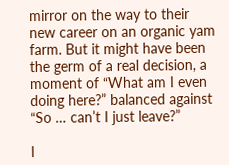mirror on the way to their new career on an organic yam farm. But it might have been the germ of a real decision, a moment of “What am I even doing here?” balanced against “So … can’t I just leave?”

I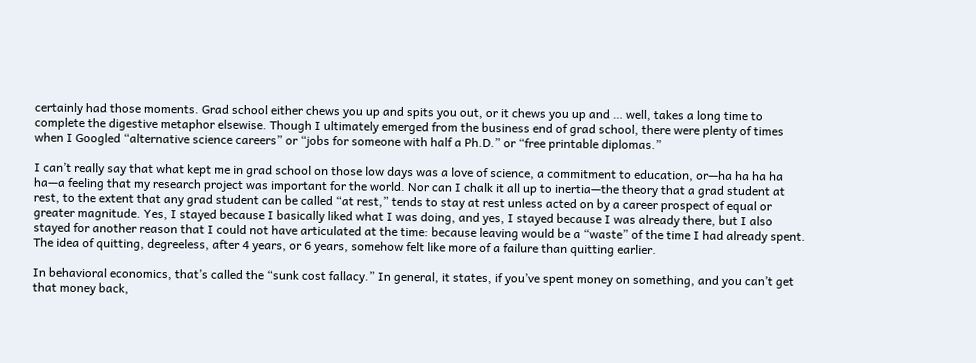certainly had those moments. Grad school either chews you up and spits you out, or it chews you up and … well, takes a long time to complete the digestive metaphor elsewise. Though I ultimately emerged from the business end of grad school, there were plenty of times when I Googled “alternative science careers” or “jobs for someone with half a Ph.D.” or “free printable diplomas.”

I can’t really say that what kept me in grad school on those low days was a love of science, a commitment to education, or—ha ha ha ha ha—a feeling that my research project was important for the world. Nor can I chalk it all up to inertia—the theory that a grad student at rest, to the extent that any grad student can be called “at rest,” tends to stay at rest unless acted on by a career prospect of equal or greater magnitude. Yes, I stayed because I basically liked what I was doing, and yes, I stayed because I was already there, but I also stayed for another reason that I could not have articulated at the time: because leaving would be a “waste” of the time I had already spent. The idea of quitting, degreeless, after 4 years, or 6 years, somehow felt like more of a failure than quitting earlier.

In behavioral economics, that’s called the “sunk cost fallacy.” In general, it states, if you’ve spent money on something, and you can’t get that money back,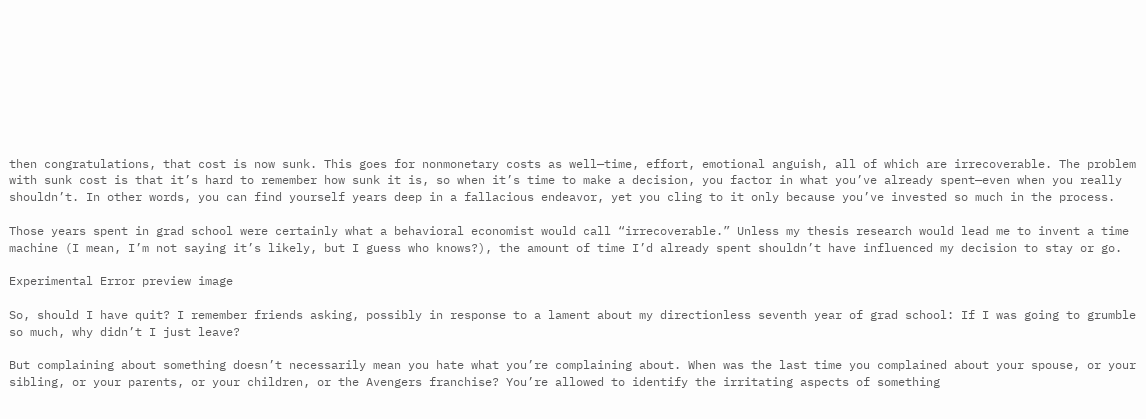then congratulations, that cost is now sunk. This goes for nonmonetary costs as well—time, effort, emotional anguish, all of which are irrecoverable. The problem with sunk cost is that it’s hard to remember how sunk it is, so when it’s time to make a decision, you factor in what you’ve already spent—even when you really shouldn’t. In other words, you can find yourself years deep in a fallacious endeavor, yet you cling to it only because you’ve invested so much in the process.

Those years spent in grad school were certainly what a behavioral economist would call “irrecoverable.” Unless my thesis research would lead me to invent a time machine (I mean, I’m not saying it’s likely, but I guess who knows?), the amount of time I’d already spent shouldn’t have influenced my decision to stay or go.

Experimental Error preview image

So, should I have quit? I remember friends asking, possibly in response to a lament about my directionless seventh year of grad school: If I was going to grumble so much, why didn’t I just leave?

But complaining about something doesn’t necessarily mean you hate what you’re complaining about. When was the last time you complained about your spouse, or your sibling, or your parents, or your children, or the Avengers franchise? You’re allowed to identify the irritating aspects of something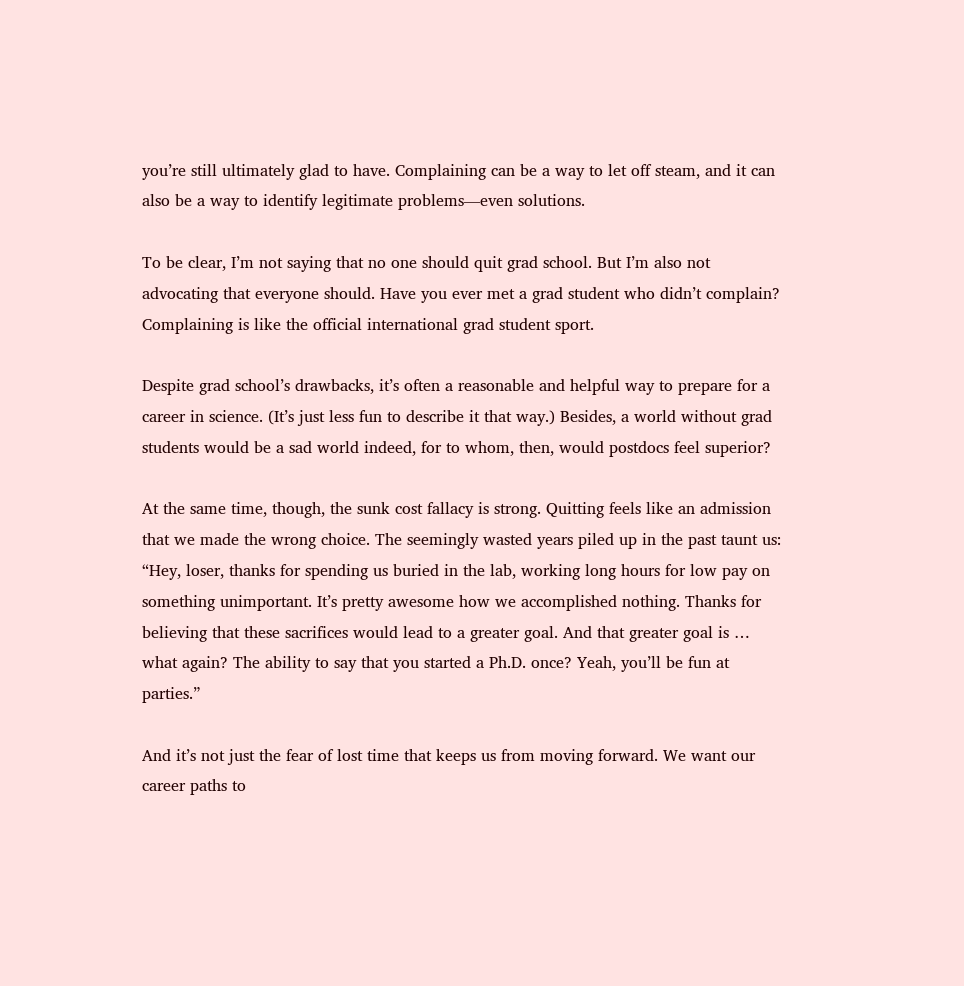you’re still ultimately glad to have. Complaining can be a way to let off steam, and it can also be a way to identify legitimate problems—even solutions.

To be clear, I’m not saying that no one should quit grad school. But I’m also not advocating that everyone should. Have you ever met a grad student who didn’t complain? Complaining is like the official international grad student sport.

Despite grad school’s drawbacks, it’s often a reasonable and helpful way to prepare for a career in science. (It’s just less fun to describe it that way.) Besides, a world without grad students would be a sad world indeed, for to whom, then, would postdocs feel superior?

At the same time, though, the sunk cost fallacy is strong. Quitting feels like an admission that we made the wrong choice. The seemingly wasted years piled up in the past taunt us: “Hey, loser, thanks for spending us buried in the lab, working long hours for low pay on something unimportant. It’s pretty awesome how we accomplished nothing. Thanks for believing that these sacrifices would lead to a greater goal. And that greater goal is … what again? The ability to say that you started a Ph.D. once? Yeah, you’ll be fun at parties.”

And it’s not just the fear of lost time that keeps us from moving forward. We want our career paths to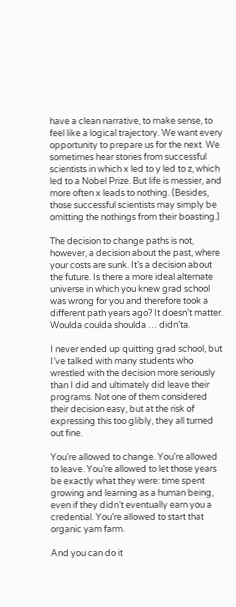have a clean narrative, to make sense, to feel like a logical trajectory. We want every opportunity to prepare us for the next. We sometimes hear stories from successful scientists in which x led to y led to z, which led to a Nobel Prize. But life is messier, and more often x leads to nothing. (Besides, those successful scientists may simply be omitting the nothings from their boasting.)

The decision to change paths is not, however, a decision about the past, where your costs are sunk. It’s a decision about the future. Is there a more ideal alternate universe in which you knew grad school was wrong for you and therefore took a different path years ago? It doesn’t matter. Woulda coulda shoulda … didn’ta.

I never ended up quitting grad school, but I’ve talked with many students who wrestled with the decision more seriously than I did and ultimately did leave their programs. Not one of them considered their decision easy, but at the risk of expressing this too glibly, they all turned out fine.

You’re allowed to change. You’re allowed to leave. You’re allowed to let those years be exactly what they were: time spent growing and learning as a human being, even if they didn’t eventually earn you a credential. You’re allowed to start that organic yam farm.

And you can do it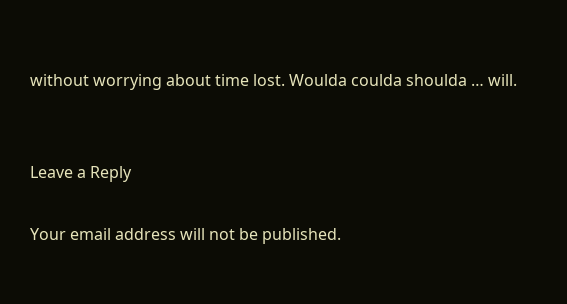without worrying about time lost. Woulda coulda shoulda … will.


Leave a Reply

Your email address will not be published.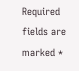Required fields are marked *